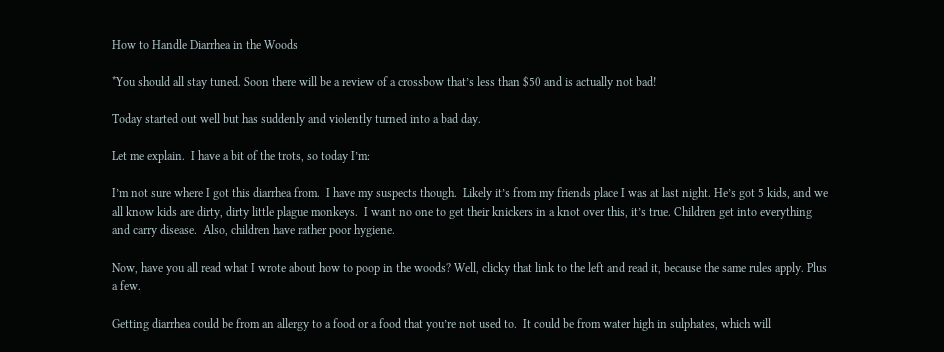How to Handle Diarrhea in the Woods

*You should all stay tuned. Soon there will be a review of a crossbow that’s less than $50 and is actually not bad!

Today started out well but has suddenly and violently turned into a bad day.

Let me explain.  I have a bit of the trots, so today I’m:

I’m not sure where I got this diarrhea from.  I have my suspects though.  Likely it’s from my friends place I was at last night. He’s got 5 kids, and we all know kids are dirty, dirty little plague monkeys.  I want no one to get their knickers in a knot over this, it’s true. Children get into everything and carry disease.  Also, children have rather poor hygiene.

Now, have you all read what I wrote about how to poop in the woods? Well, clicky that link to the left and read it, because the same rules apply. Plus a few.

Getting diarrhea could be from an allergy to a food or a food that you’re not used to.  It could be from water high in sulphates, which will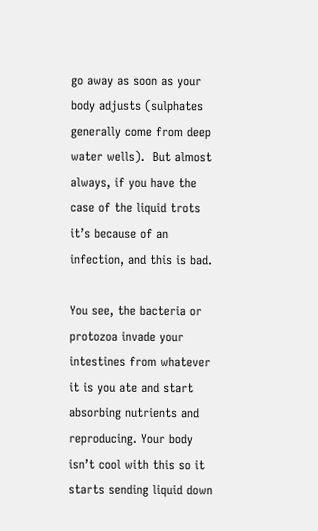go away as soon as your body adjusts (sulphates generally come from deep water wells).  But almost always, if you have the case of the liquid trots it’s because of an infection, and this is bad.

You see, the bacteria or protozoa invade your intestines from whatever it is you ate and start absorbing nutrients and reproducing. Your body isn’t cool with this so it starts sending liquid down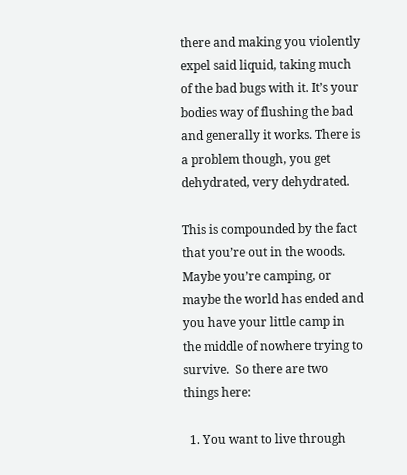there and making you violently expel said liquid, taking much of the bad bugs with it. It’s your bodies way of flushing the bad and generally it works. There is a problem though, you get dehydrated, very dehydrated.

This is compounded by the fact that you’re out in the woods. Maybe you’re camping, or maybe the world has ended and you have your little camp in the middle of nowhere trying to survive.  So there are two things here:

  1. You want to live through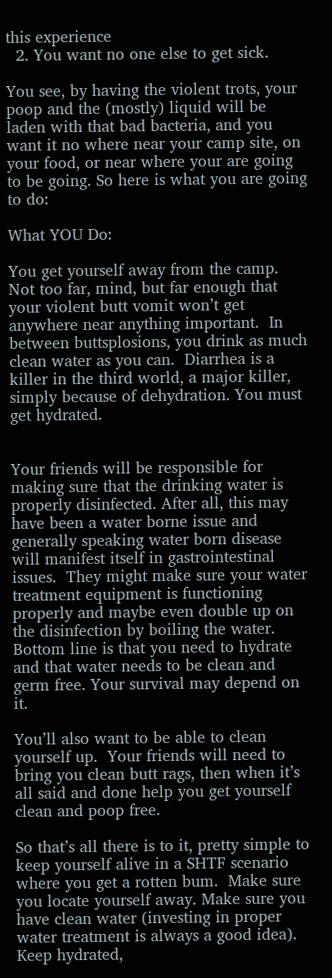this experience
  2. You want no one else to get sick.

You see, by having the violent trots, your poop and the (mostly) liquid will be laden with that bad bacteria, and you want it no where near your camp site, on your food, or near where your are going to be going. So here is what you are going to do:

What YOU Do:

You get yourself away from the camp. Not too far, mind, but far enough that your violent butt vomit won’t get anywhere near anything important.  In between buttsplosions, you drink as much clean water as you can.  Diarrhea is a killer in the third world, a major killer, simply because of dehydration. You must get hydrated.


Your friends will be responsible for making sure that the drinking water is properly disinfected. After all, this may have been a water borne issue and generally speaking water born disease will manifest itself in gastrointestinal issues.  They might make sure your water treatment equipment is functioning properly and maybe even double up on the disinfection by boiling the water. Bottom line is that you need to hydrate and that water needs to be clean and germ free. Your survival may depend on it.

You’ll also want to be able to clean yourself up.  Your friends will need to bring you clean butt rags, then when it’s all said and done help you get yourself clean and poop free.

So that’s all there is to it, pretty simple to keep yourself alive in a SHTF scenario where you get a rotten bum.  Make sure you locate yourself away. Make sure you have clean water (investing in proper water treatment is always a good idea). Keep hydrated,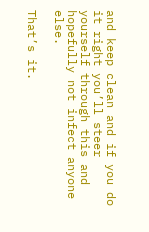and keep clean and if you do it right you’ll steer yourself through this and hopefully not infect anyone else.

That’s it.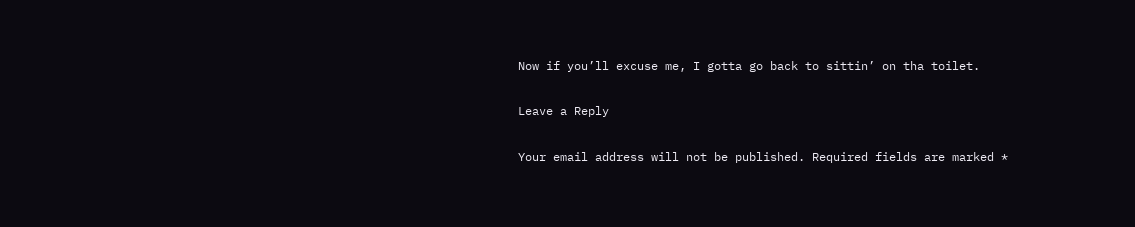Now if you’ll excuse me, I gotta go back to sittin’ on tha toilet.

Leave a Reply

Your email address will not be published. Required fields are marked *